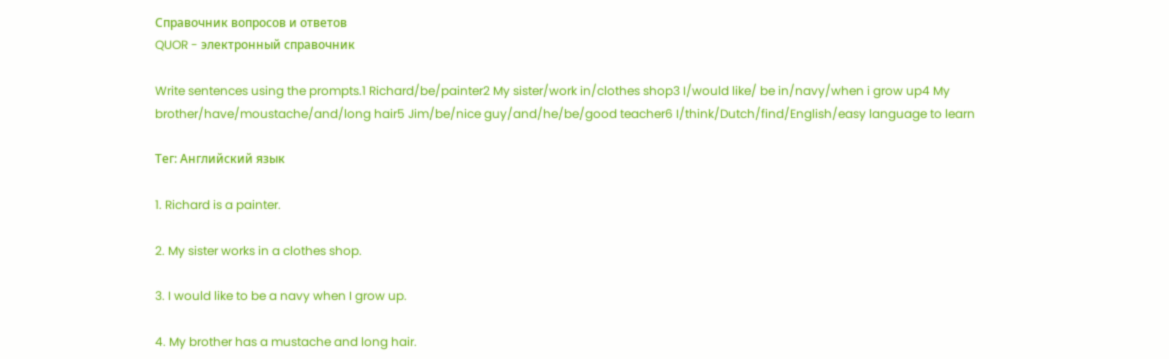Справочник вопросов и ответов
QUOR - электронный справочник

Write sentences using the prompts.1 Richard/be/painter2 My sister/work in/clothes shop3 I/would like/ be in/navy/when i grow up4 My brother/have/moustache/and/long hair5 Jim/be/nice guy/and/he/be/good teacher6 I/think/Dutch/find/English/easy language to learn

Тег: Английский язык

1. Richard is a painter.

2. My sister works in a clothes shop.

3. I would like to be a navy when I grow up.

4. My brother has a mustache and long hair.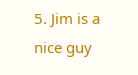5. Jim is a nice guy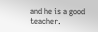and he is a good teacher.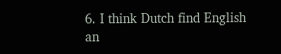6. I think Dutch find English an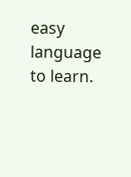easy language to learn.